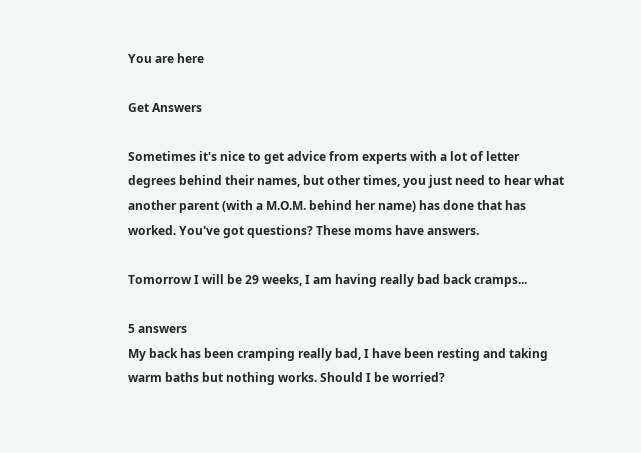You are here

Get Answers

Sometimes it's nice to get advice from experts with a lot of letter degrees behind their names, but other times, you just need to hear what another parent (with a M.O.M. behind her name) has done that has worked. You've got questions? These moms have answers.

Tomorrow I will be 29 weeks, I am having really bad back cramps...

5 answers
My back has been cramping really bad, I have been resting and taking warm baths but nothing works. Should I be worried?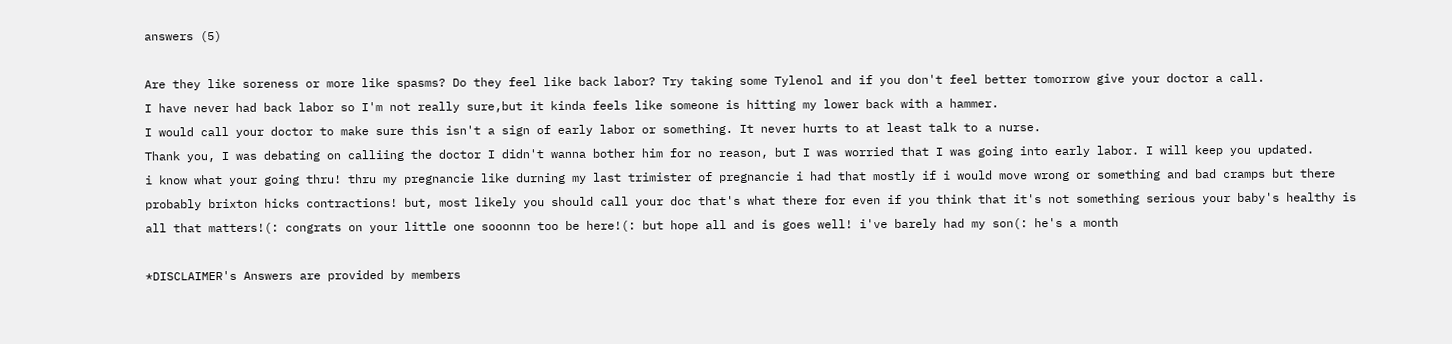answers (5)

Are they like soreness or more like spasms? Do they feel like back labor? Try taking some Tylenol and if you don't feel better tomorrow give your doctor a call.
I have never had back labor so I'm not really sure,but it kinda feels like someone is hitting my lower back with a hammer.
I would call your doctor to make sure this isn't a sign of early labor or something. It never hurts to at least talk to a nurse.
Thank you, I was debating on calliing the doctor I didn't wanna bother him for no reason, but I was worried that I was going into early labor. I will keep you updated.
i know what your going thru! thru my pregnancie like durning my last trimister of pregnancie i had that mostly if i would move wrong or something and bad cramps but there probably brixton hicks contractions! but, most likely you should call your doc that's what there for even if you think that it's not something serious your baby's healthy is all that matters!(: congrats on your little one sooonnn too be here!(: but hope all and is goes well! i've barely had my son(: he's a month

*DISCLAIMER's Answers are provided by members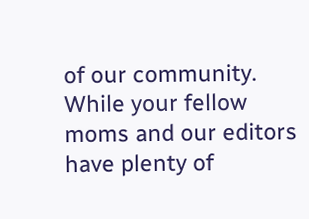of our community. While your fellow moms and our editors have plenty of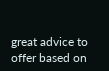great advice to offer based on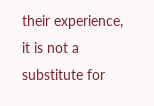their experience, it is not a substitute for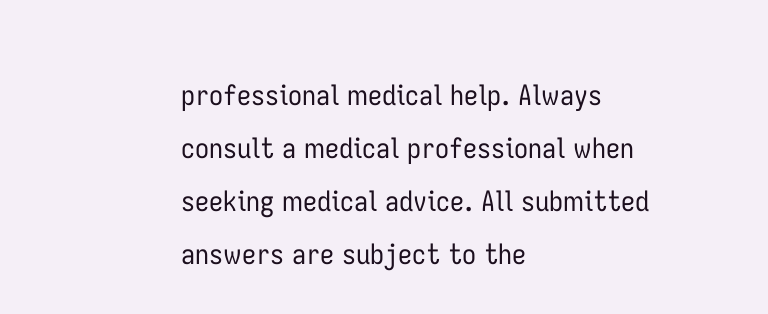professional medical help. Always consult a medical professional when seeking medical advice. All submitted answers are subject to the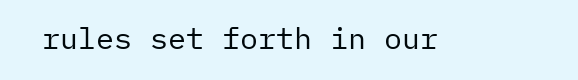rules set forth in our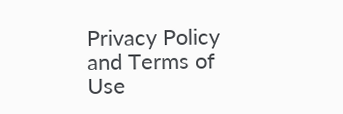Privacy Policy and Terms of Use